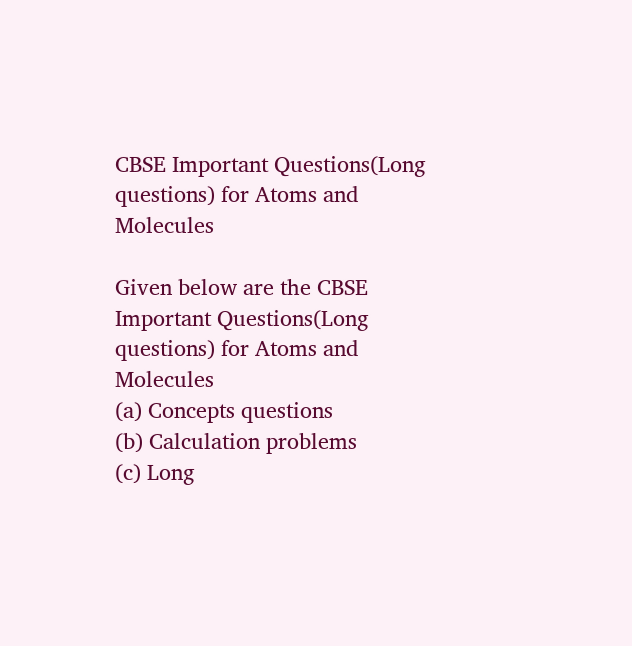CBSE Important Questions(Long questions) for Atoms and Molecules

Given below are the CBSE Important Questions(Long questions) for Atoms and Molecules
(a) Concepts questions
(b) Calculation problems
(c) Long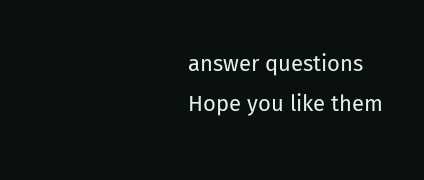answer questions
Hope you like them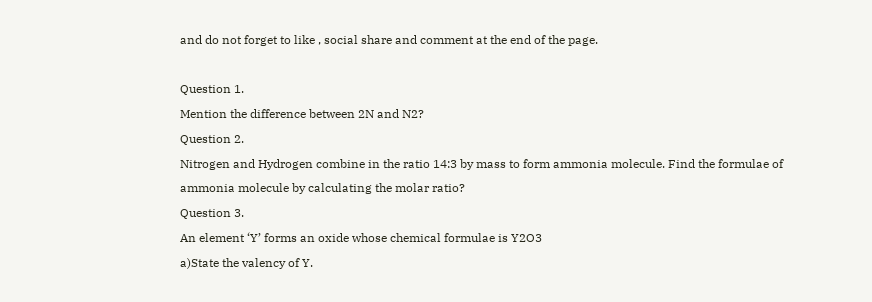and do not forget to like , social share and comment at the end of the page.

Question 1.
Mention the difference between 2N and N2?
Question 2.
Nitrogen and Hydrogen combine in the ratio 14:3 by mass to form ammonia molecule. Find the formulae of ammonia molecule by calculating the molar ratio?
Question 3.
An element ‘Y’ forms an oxide whose chemical formulae is Y2O3
a)State the valency of Y.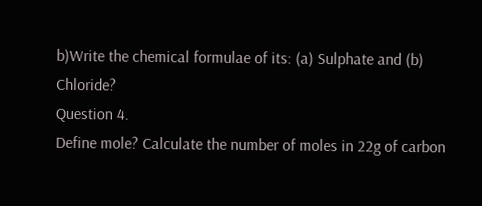b)Write the chemical formulae of its: (a) Sulphate and (b) Chloride?
Question 4.
Define mole? Calculate the number of moles in 22g of carbon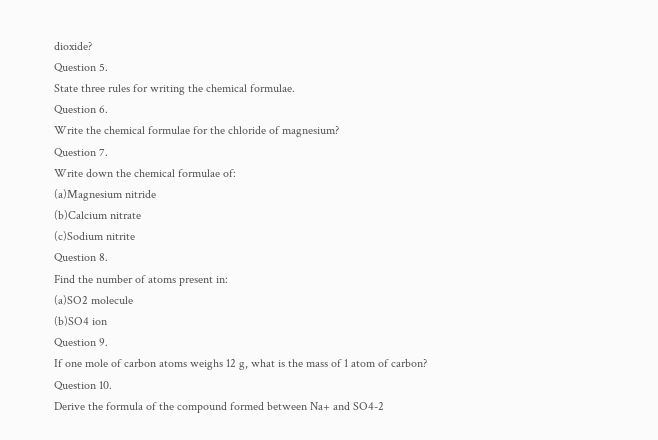dioxide?
Question 5.
State three rules for writing the chemical formulae.
Question 6.
Write the chemical formulae for the chloride of magnesium?
Question 7.
Write down the chemical formulae of:
(a)Magnesium nitride
(b)Calcium nitrate
(c)Sodium nitrite
Question 8.
Find the number of atoms present in:
(a)SO2 molecule
(b)SO4 ion
Question 9.
If one mole of carbon atoms weighs 12 g, what is the mass of 1 atom of carbon?
Question 10.
Derive the formula of the compound formed between Na+ and SO4-2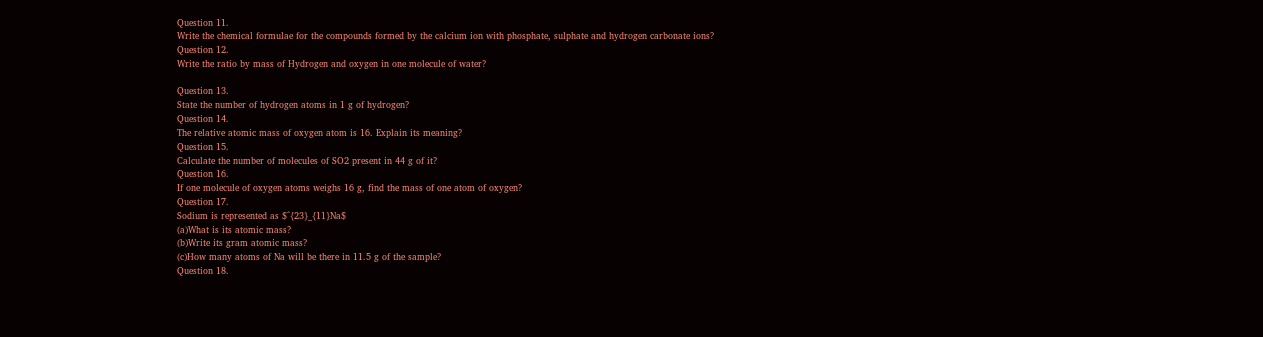Question 11.
Write the chemical formulae for the compounds formed by the calcium ion with phosphate, sulphate and hydrogen carbonate ions?
Question 12.
Write the ratio by mass of Hydrogen and oxygen in one molecule of water?

Question 13.
State the number of hydrogen atoms in 1 g of hydrogen?
Question 14.
The relative atomic mass of oxygen atom is 16. Explain its meaning?
Question 15.
Calculate the number of molecules of SO2 present in 44 g of it?
Question 16.
If one molecule of oxygen atoms weighs 16 g, find the mass of one atom of oxygen?
Question 17.
Sodium is represented as $^{23}_{11}Na$
(a)What is its atomic mass?
(b)Write its gram atomic mass?
(c)How many atoms of Na will be there in 11.5 g of the sample?
Question 18.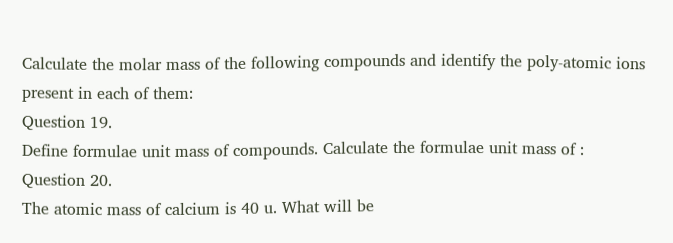Calculate the molar mass of the following compounds and identify the poly-atomic ions present in each of them:
Question 19.
Define formulae unit mass of compounds. Calculate the formulae unit mass of :
Question 20.
The atomic mass of calcium is 40 u. What will be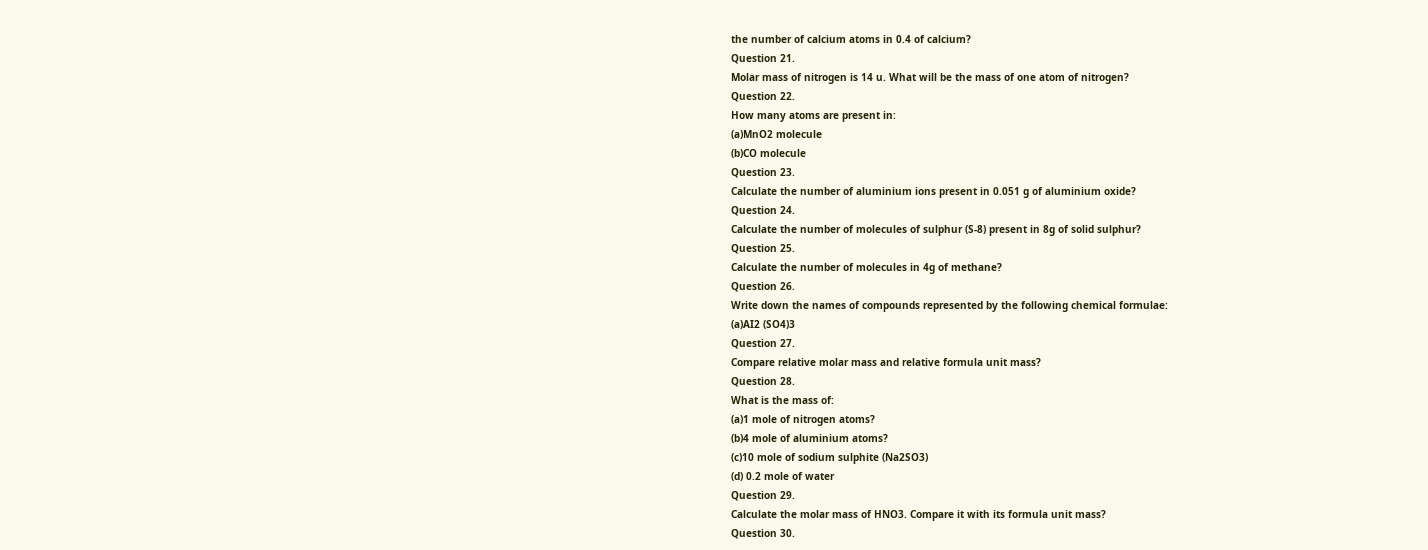the number of calcium atoms in 0.4 of calcium?
Question 21.
Molar mass of nitrogen is 14 u. What will be the mass of one atom of nitrogen?
Question 22.
How many atoms are present in:
(a)MnO2 molecule
(b)CO molecule
Question 23.
Calculate the number of aluminium ions present in 0.051 g of aluminium oxide?
Question 24.
Calculate the number of molecules of sulphur (S-8) present in 8g of solid sulphur?
Question 25.
Calculate the number of molecules in 4g of methane?
Question 26.
Write down the names of compounds represented by the following chemical formulae:
(a)AI2 (SO4)3
Question 27.
Compare relative molar mass and relative formula unit mass?
Question 28.
What is the mass of:
(a)1 mole of nitrogen atoms?
(b)4 mole of aluminium atoms?
(c)10 mole of sodium sulphite (Na2SO3)
(d) 0.2 mole of water
Question 29.
Calculate the molar mass of HNO3. Compare it with its formula unit mass?
Question 30.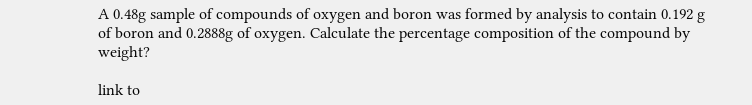A 0.48g sample of compounds of oxygen and boron was formed by analysis to contain 0.192 g of boron and 0.2888g of oxygen. Calculate the percentage composition of the compound by weight?

link to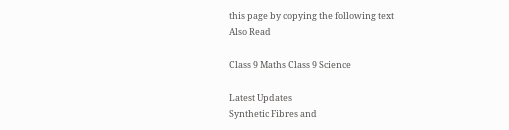this page by copying the following text
Also Read

Class 9 Maths Class 9 Science

Latest Updates
Synthetic Fibres and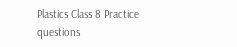Plastics Class 8 Practice questions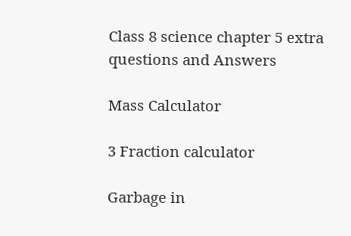Class 8 science chapter 5 extra questions and Answers

Mass Calculator

3 Fraction calculator

Garbage in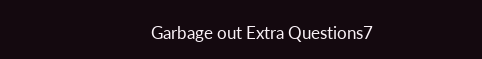Garbage out Extra Questions7